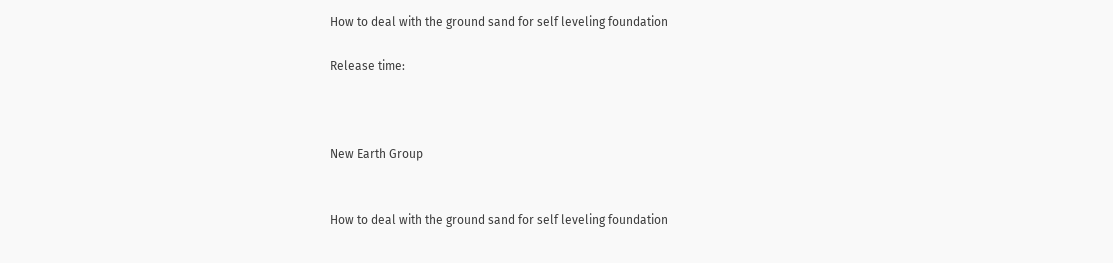How to deal with the ground sand for self leveling foundation

Release time:



New Earth Group


How to deal with the ground sand for self leveling foundation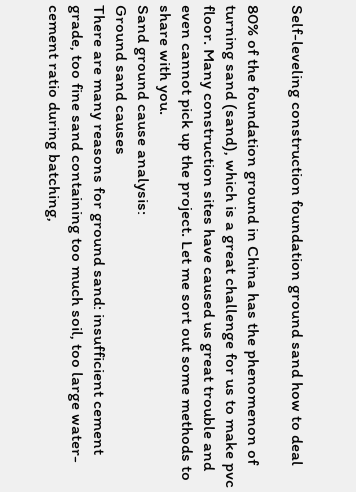Self-leveling construction foundation ground sand how to deal

80% of the foundation ground in China has the phenomenon of turning sand (sand), which is a great challenge for us to make pvc floor. Many construction sites have caused us great trouble and even cannot pick up the project. Let me sort out some methods to share with you.
Sand ground cause analysis:
Ground sand causes
There are many reasons for ground sand: insufficient cement grade, too fine sand containing too much soil, too large water-cement ratio during batching,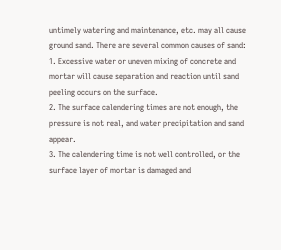untimely watering and maintenance, etc. may all cause ground sand. There are several common causes of sand:
1. Excessive water or uneven mixing of concrete and mortar will cause separation and reaction until sand peeling occurs on the surface.
2. The surface calendering times are not enough, the pressure is not real, and water precipitation and sand appear.
3. The calendering time is not well controlled, or the surface layer of mortar is damaged and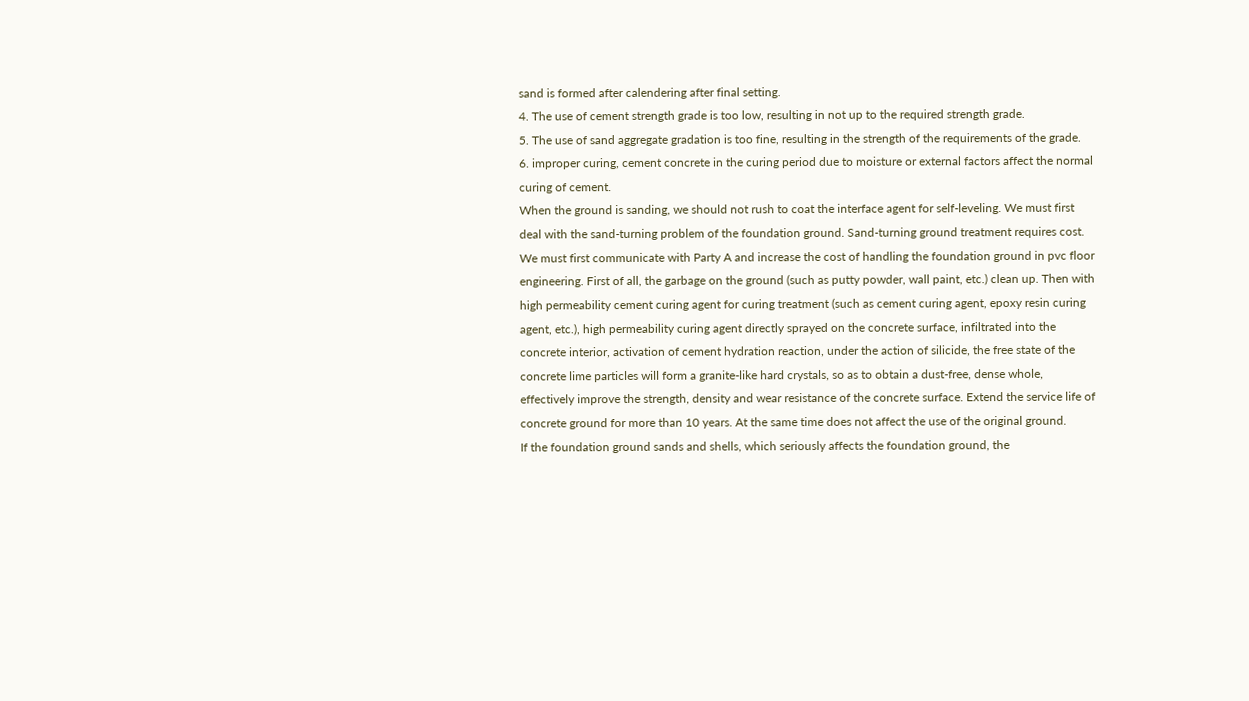sand is formed after calendering after final setting.
4. The use of cement strength grade is too low, resulting in not up to the required strength grade.
5. The use of sand aggregate gradation is too fine, resulting in the strength of the requirements of the grade.
6. improper curing, cement concrete in the curing period due to moisture or external factors affect the normal curing of cement.
When the ground is sanding, we should not rush to coat the interface agent for self-leveling. We must first deal with the sand-turning problem of the foundation ground. Sand-turning ground treatment requires cost. We must first communicate with Party A and increase the cost of handling the foundation ground in pvc floor engineering. First of all, the garbage on the ground (such as putty powder, wall paint, etc.) clean up. Then with high permeability cement curing agent for curing treatment (such as cement curing agent, epoxy resin curing agent, etc.), high permeability curing agent directly sprayed on the concrete surface, infiltrated into the concrete interior, activation of cement hydration reaction, under the action of silicide, the free state of the concrete lime particles will form a granite-like hard crystals, so as to obtain a dust-free, dense whole, effectively improve the strength, density and wear resistance of the concrete surface. Extend the service life of concrete ground for more than 10 years. At the same time does not affect the use of the original ground.
If the foundation ground sands and shells, which seriously affects the foundation ground, the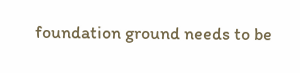foundation ground needs to be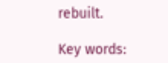rebuilt.

Key words: